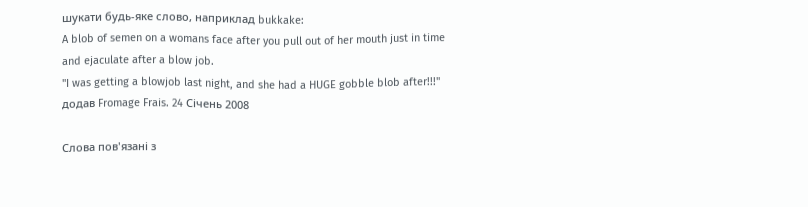шукати будь-яке слово, наприклад bukkake:
A blob of semen on a womans face after you pull out of her mouth just in time and ejaculate after a blow job.
"I was getting a blowjob last night, and she had a HUGE gobble blob after!!!"
додав Fromage Frais. 24 Січень 2008

Слова пов'язані з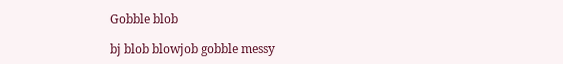Gobble blob

bj blob blowjob gobble messy